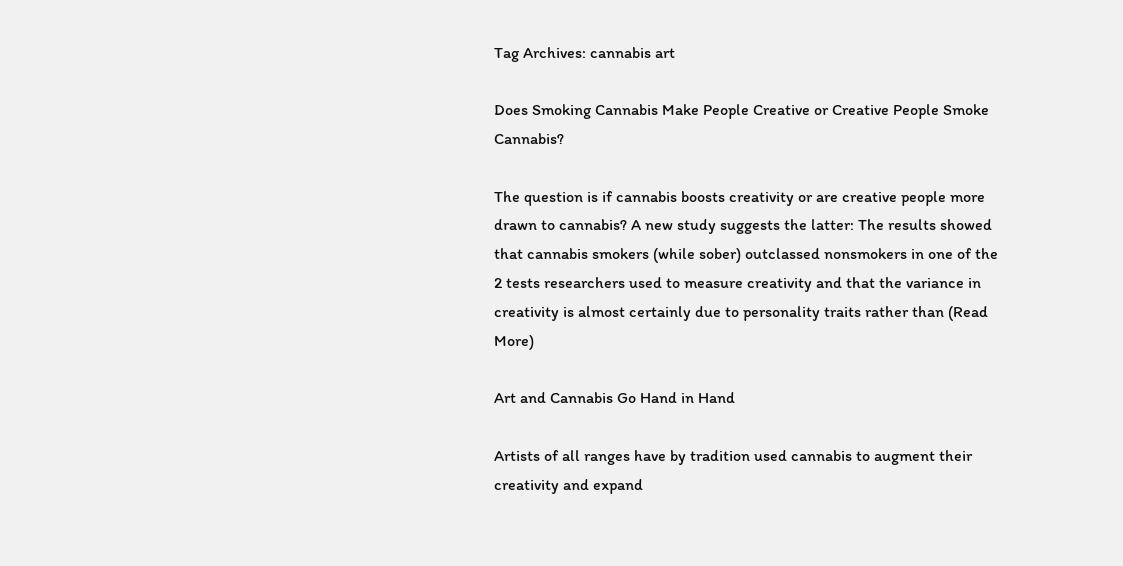Tag Archives: cannabis art

Does Smoking Cannabis Make People Creative or Creative People Smoke Cannabis?

The question is if cannabis boosts creativity or are creative people more drawn to cannabis? A new study suggests the latter: The results showed that cannabis smokers (while sober) outclassed nonsmokers in one of the 2 tests researchers used to measure creativity and that the variance in creativity is almost certainly due to personality traits rather than (Read More)

Art and Cannabis Go Hand in Hand

Artists of all ranges have by tradition used cannabis to augment their creativity and expand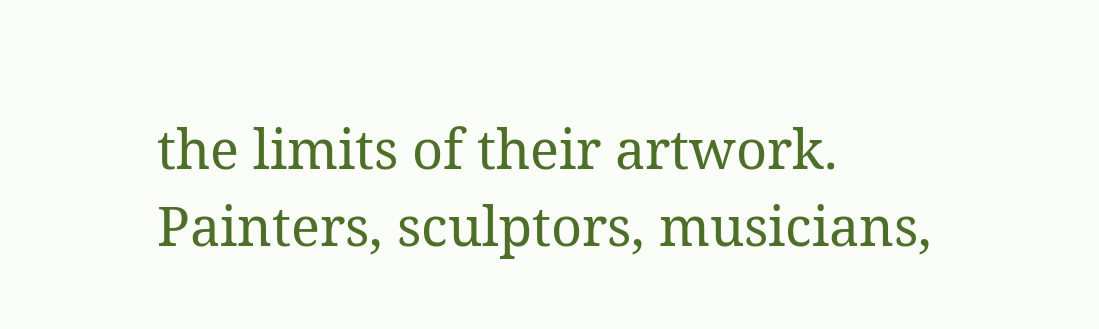the limits of their artwork. Painters, sculptors, musicians,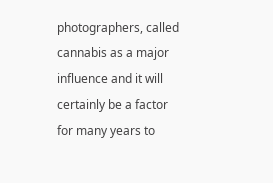photographers, called cannabis as a major influence and it will certainly be a factor for many years to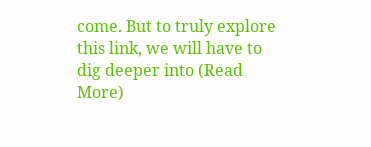come. But to truly explore this link, we will have to dig deeper into (Read More)